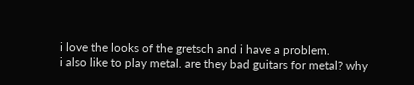i love the looks of the gretsch and i have a problem.
i also like to play metal. are they bad guitars for metal? why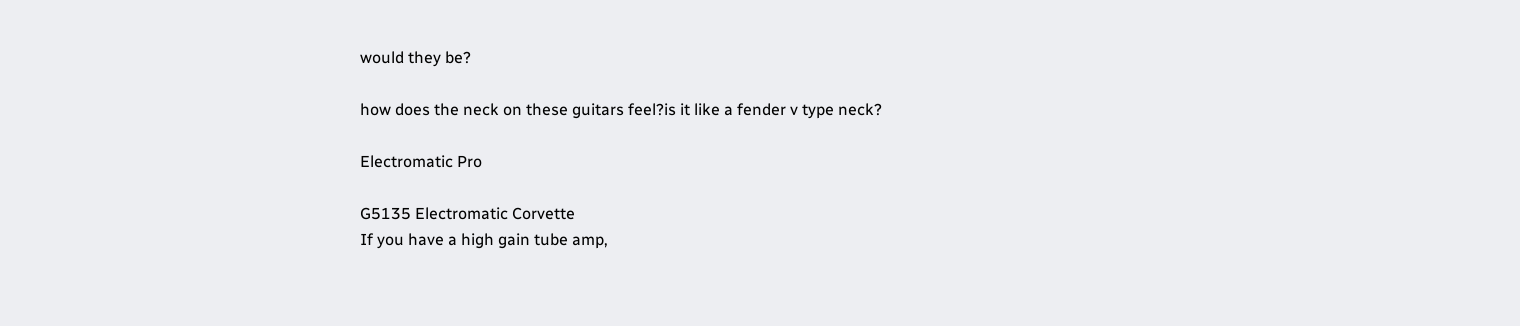would they be?

how does the neck on these guitars feel?is it like a fender v type neck?

Electromatic Pro

G5135 Electromatic Corvette
If you have a high gain tube amp,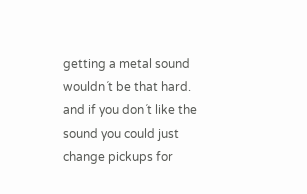getting a metal sound wouldn´t be that hard.
and if you don´t like the sound you could just change pickups for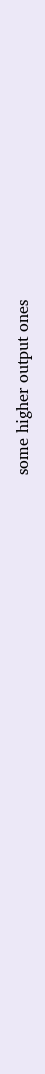some higher output ones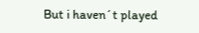But i haven´t played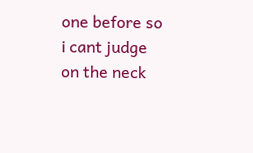one before so i cant judge on the neck